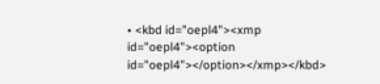• <kbd id="oepl4"><xmp id="oepl4"><option id="oepl4"></option></xmp></kbd>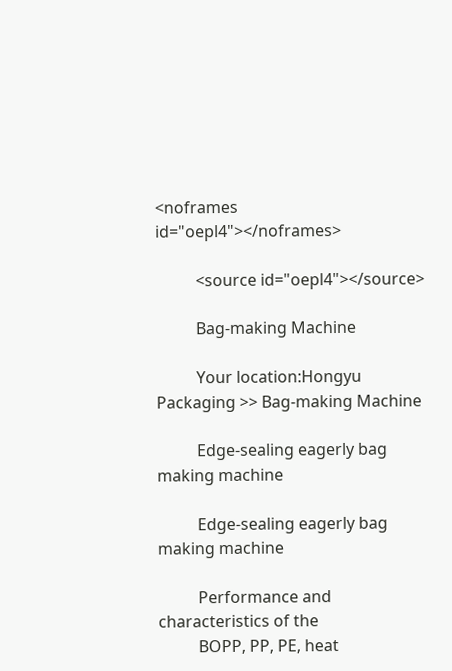<noframes id="oepl4"></noframes>

          <source id="oepl4"></source>

          Bag-making Machine

          Your location:Hongyu Packaging >> Bag-making Machine

          Edge-sealing eagerly bag making machine

          Edge-sealing eagerly bag making machine

          Performance and characteristics of the
          BOPP, PP, PE, heat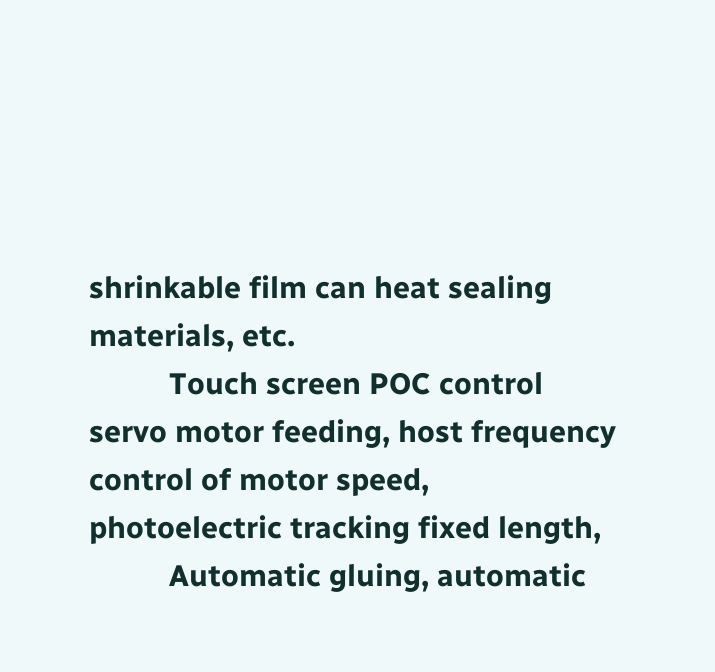shrinkable film can heat sealing materials, etc.
          Touch screen POC control servo motor feeding, host frequency control of motor speed, photoelectric tracking fixed length,
          Automatic gluing, automatic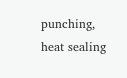punching, heat sealing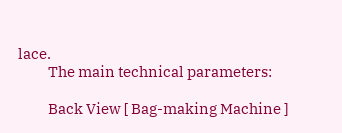lace.
          The main technical parameters:

          Back View [ Bag-making Machine ]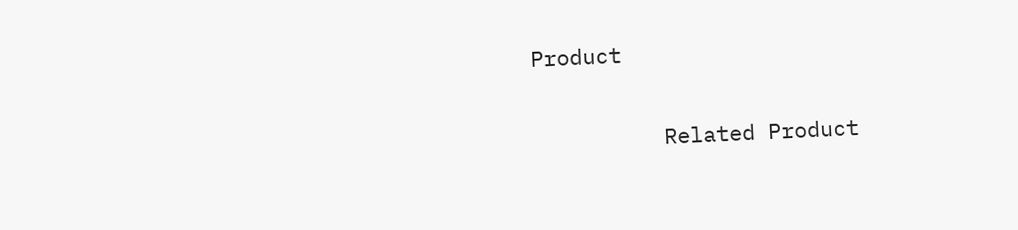Product

          Related Product